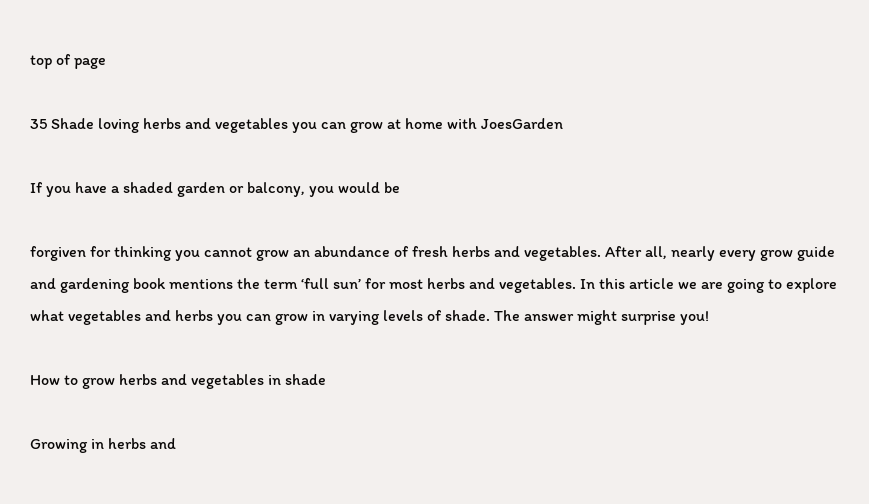top of page

35 Shade loving herbs and vegetables you can grow at home with JoesGarden

If you have a shaded garden or balcony, you would be

forgiven for thinking you cannot grow an abundance of fresh herbs and vegetables. After all, nearly every grow guide and gardening book mentions the term ‘full sun’ for most herbs and vegetables. In this article we are going to explore what vegetables and herbs you can grow in varying levels of shade. The answer might surprise you!

How to grow herbs and vegetables in shade

Growing in herbs and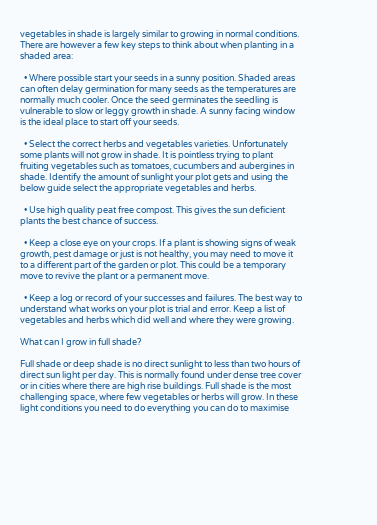vegetables in shade is largely similar to growing in normal conditions. There are however a few key steps to think about when planting in a shaded area:

  • Where possible start your seeds in a sunny position. Shaded areas can often delay germination for many seeds as the temperatures are normally much cooler. Once the seed germinates the seedling is vulnerable to slow or leggy growth in shade. A sunny facing window is the ideal place to start off your seeds.

  • Select the correct herbs and vegetables varieties. Unfortunately some plants will not grow in shade. It is pointless trying to plant fruiting vegetables such as tomatoes, cucumbers and aubergines in shade. Identify the amount of sunlight your plot gets and using the below guide select the appropriate vegetables and herbs.

  • Use high quality peat free compost. This gives the sun deficient plants the best chance of success.

  • Keep a close eye on your crops. If a plant is showing signs of weak growth, pest damage or just is not healthy, you may need to move it to a different part of the garden or plot. This could be a temporary move to revive the plant or a permanent move.

  • Keep a log or record of your successes and failures. The best way to understand what works on your plot is trial and error. Keep a list of vegetables and herbs which did well and where they were growing.

What can I grow in full shade?

Full shade or deep shade is no direct sunlight to less than two hours of direct sun light per day. This is normally found under dense tree cover or in cities where there are high rise buildings. Full shade is the most challenging space, where few vegetables or herbs will grow. In these light conditions you need to do everything you can do to maximise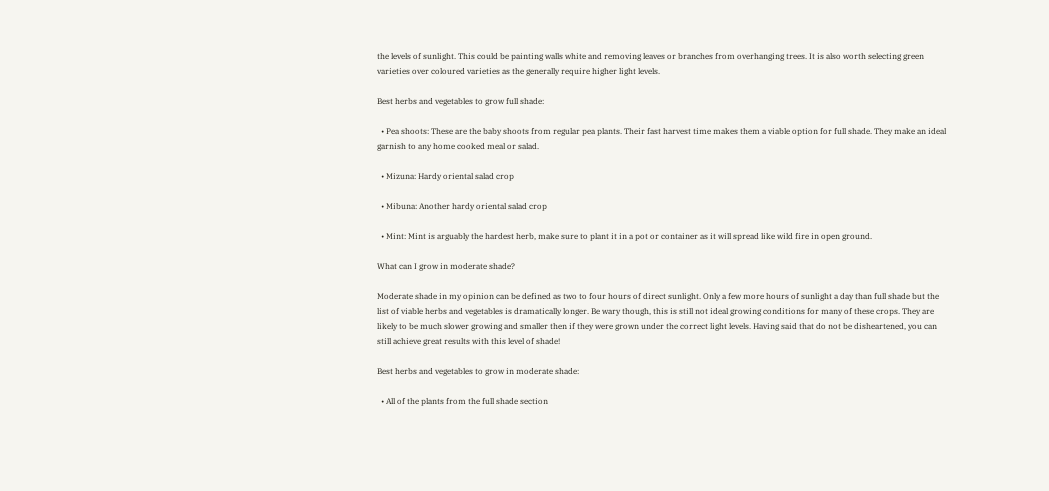the levels of sunlight. This could be painting walls white and removing leaves or branches from overhanging trees. It is also worth selecting green varieties over coloured varieties as the generally require higher light levels.

Best herbs and vegetables to grow full shade:

  • Pea shoots: These are the baby shoots from regular pea plants. Their fast harvest time makes them a viable option for full shade. They make an ideal garnish to any home cooked meal or salad.

  • Mizuna: Hardy oriental salad crop

  • Mibuna: Another hardy oriental salad crop

  • Mint: Mint is arguably the hardest herb, make sure to plant it in a pot or container as it will spread like wild fire in open ground.

What can I grow in moderate shade?

Moderate shade in my opinion can be defined as two to four hours of direct sunlight. Only a few more hours of sunlight a day than full shade but the list of viable herbs and vegetables is dramatically longer. Be wary though, this is still not ideal growing conditions for many of these crops. They are likely to be much slower growing and smaller then if they were grown under the correct light levels. Having said that do not be disheartened, you can still achieve great results with this level of shade!

Best herbs and vegetables to grow in moderate shade:

  • All of the plants from the full shade section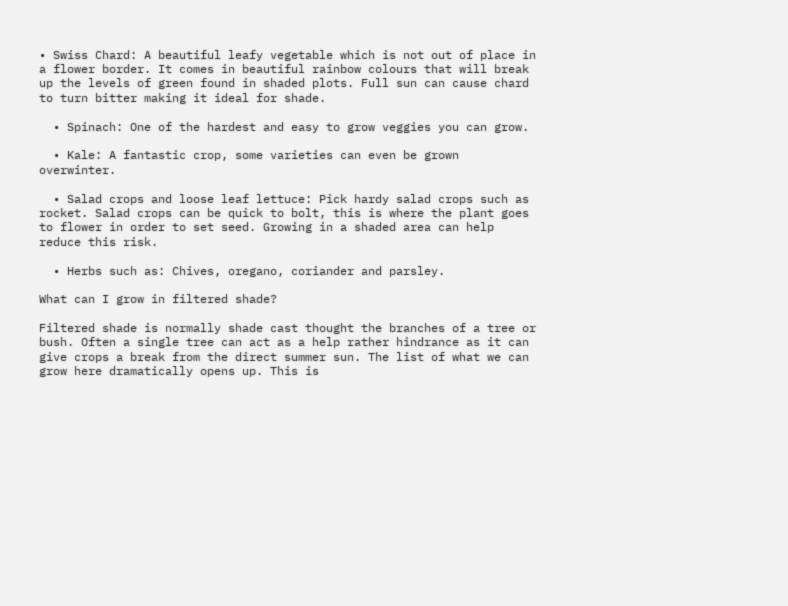• Swiss Chard: A beautiful leafy vegetable which is not out of place in a flower border. It comes in beautiful rainbow colours that will break up the levels of green found in shaded plots. Full sun can cause chard to turn bitter making it ideal for shade.

  • Spinach: One of the hardest and easy to grow veggies you can grow.

  • Kale: A fantastic crop, some varieties can even be grown overwinter.

  • Salad crops and loose leaf lettuce: Pick hardy salad crops such as rocket. Salad crops can be quick to bolt, this is where the plant goes to flower in order to set seed. Growing in a shaded area can help reduce this risk.

  • Herbs such as: Chives, oregano, coriander and parsley.

What can I grow in filtered shade?

Filtered shade is normally shade cast thought the branches of a tree or bush. Often a single tree can act as a help rather hindrance as it can give crops a break from the direct summer sun. The list of what we can grow here dramatically opens up. This is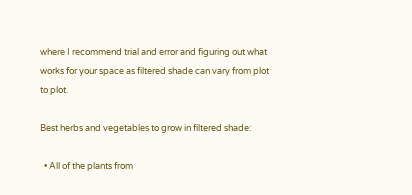where I recommend trial and error and figuring out what works for your space as filtered shade can vary from plot to plot.

Best herbs and vegetables to grow in filtered shade:

  • All of the plants from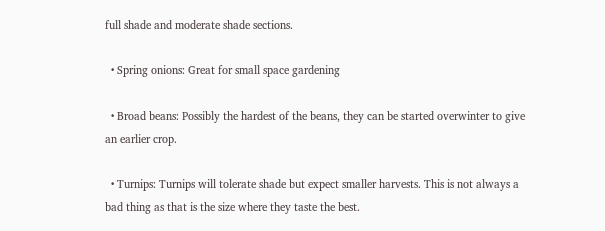full shade and moderate shade sections.

  • Spring onions: Great for small space gardening

  • Broad beans: Possibly the hardest of the beans, they can be started overwinter to give an earlier crop.

  • Turnips: Turnips will tolerate shade but expect smaller harvests. This is not always a bad thing as that is the size where they taste the best.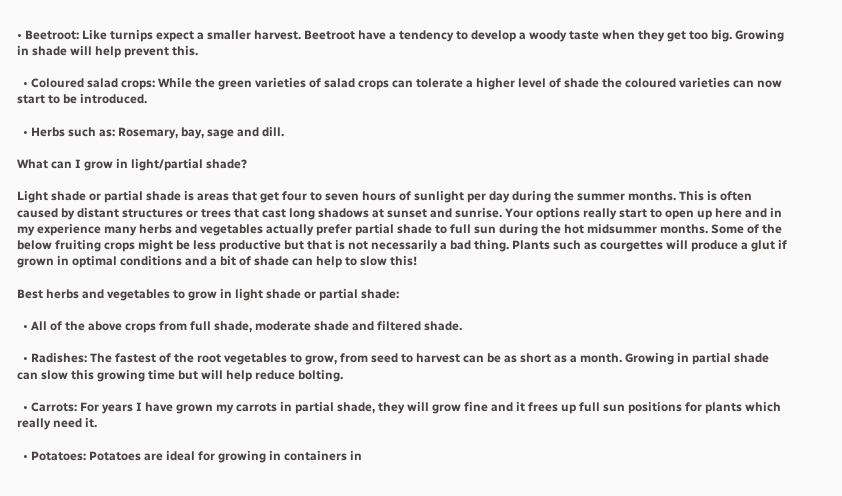• Beetroot: Like turnips expect a smaller harvest. Beetroot have a tendency to develop a woody taste when they get too big. Growing in shade will help prevent this.

  • Coloured salad crops: While the green varieties of salad crops can tolerate a higher level of shade the coloured varieties can now start to be introduced.

  • Herbs such as: Rosemary, bay, sage and dill.

What can I grow in light/partial shade?

Light shade or partial shade is areas that get four to seven hours of sunlight per day during the summer months. This is often caused by distant structures or trees that cast long shadows at sunset and sunrise. Your options really start to open up here and in my experience many herbs and vegetables actually prefer partial shade to full sun during the hot midsummer months. Some of the below fruiting crops might be less productive but that is not necessarily a bad thing. Plants such as courgettes will produce a glut if grown in optimal conditions and a bit of shade can help to slow this!

Best herbs and vegetables to grow in light shade or partial shade:

  • All of the above crops from full shade, moderate shade and filtered shade.

  • Radishes: The fastest of the root vegetables to grow, from seed to harvest can be as short as a month. Growing in partial shade can slow this growing time but will help reduce bolting.

  • Carrots: For years I have grown my carrots in partial shade, they will grow fine and it frees up full sun positions for plants which really need it.

  • Potatoes: Potatoes are ideal for growing in containers in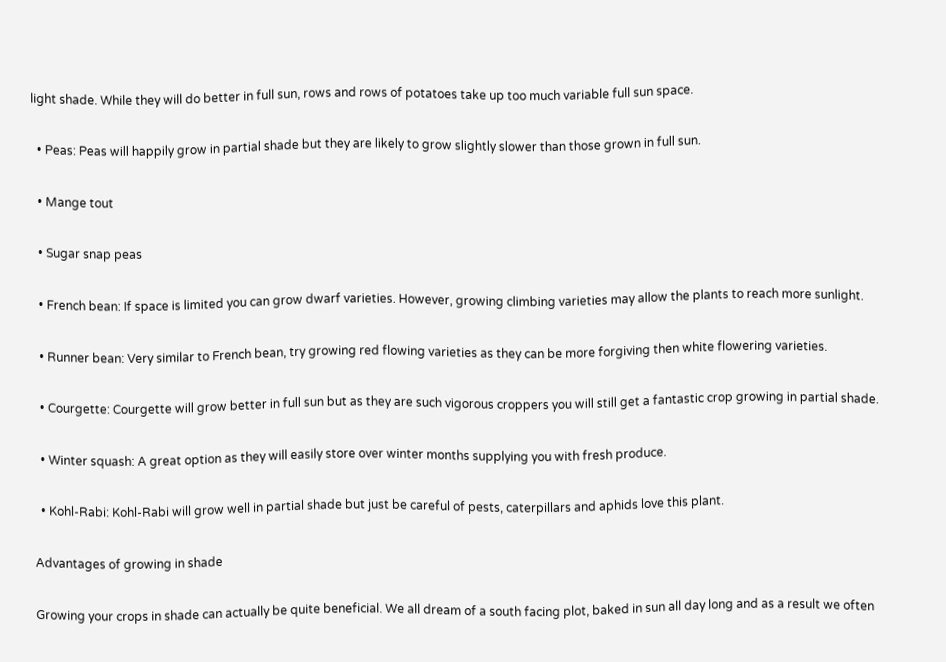light shade. While they will do better in full sun, rows and rows of potatoes take up too much variable full sun space.

  • Peas: Peas will happily grow in partial shade but they are likely to grow slightly slower than those grown in full sun.

  • Mange tout

  • Sugar snap peas

  • French bean: If space is limited you can grow dwarf varieties. However, growing climbing varieties may allow the plants to reach more sunlight.

  • Runner bean: Very similar to French bean, try growing red flowing varieties as they can be more forgiving then white flowering varieties.

  • Courgette: Courgette will grow better in full sun but as they are such vigorous croppers you will still get a fantastic crop growing in partial shade.

  • Winter squash: A great option as they will easily store over winter months supplying you with fresh produce.

  • Kohl-Rabi: Kohl-Rabi will grow well in partial shade but just be careful of pests, caterpillars and aphids love this plant.

Advantages of growing in shade

Growing your crops in shade can actually be quite beneficial. We all dream of a south facing plot, baked in sun all day long and as a result we often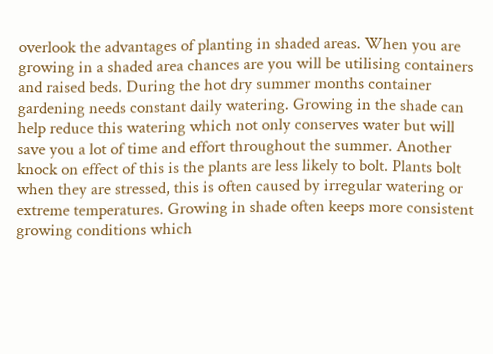overlook the advantages of planting in shaded areas. When you are growing in a shaded area chances are you will be utilising containers and raised beds. During the hot dry summer months container gardening needs constant daily watering. Growing in the shade can help reduce this watering which not only conserves water but will save you a lot of time and effort throughout the summer. Another knock on effect of this is the plants are less likely to bolt. Plants bolt when they are stressed, this is often caused by irregular watering or extreme temperatures. Growing in shade often keeps more consistent growing conditions which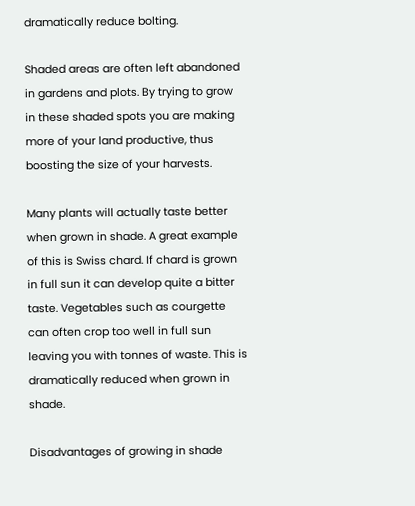dramatically reduce bolting.

Shaded areas are often left abandoned in gardens and plots. By trying to grow in these shaded spots you are making more of your land productive, thus boosting the size of your harvests.

Many plants will actually taste better when grown in shade. A great example of this is Swiss chard. If chard is grown in full sun it can develop quite a bitter taste. Vegetables such as courgette can often crop too well in full sun leaving you with tonnes of waste. This is dramatically reduced when grown in shade.

Disadvantages of growing in shade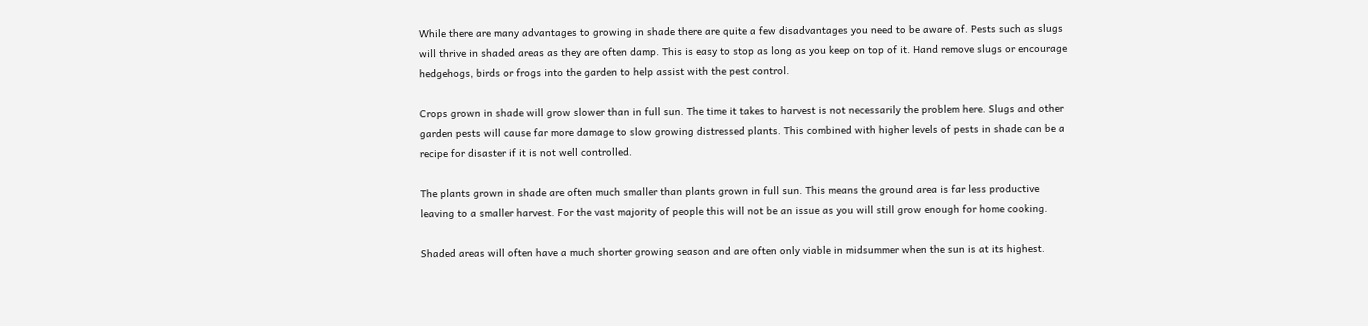While there are many advantages to growing in shade there are quite a few disadvantages you need to be aware of. Pests such as slugs will thrive in shaded areas as they are often damp. This is easy to stop as long as you keep on top of it. Hand remove slugs or encourage hedgehogs, birds or frogs into the garden to help assist with the pest control.

Crops grown in shade will grow slower than in full sun. The time it takes to harvest is not necessarily the problem here. Slugs and other garden pests will cause far more damage to slow growing distressed plants. This combined with higher levels of pests in shade can be a recipe for disaster if it is not well controlled.

The plants grown in shade are often much smaller than plants grown in full sun. This means the ground area is far less productive leaving to a smaller harvest. For the vast majority of people this will not be an issue as you will still grow enough for home cooking.

Shaded areas will often have a much shorter growing season and are often only viable in midsummer when the sun is at its highest.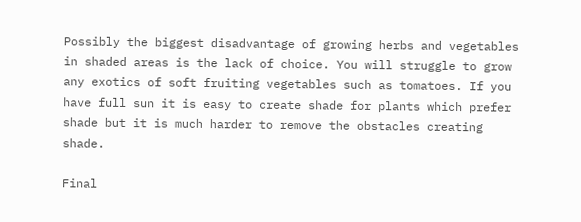Possibly the biggest disadvantage of growing herbs and vegetables in shaded areas is the lack of choice. You will struggle to grow any exotics of soft fruiting vegetables such as tomatoes. If you have full sun it is easy to create shade for plants which prefer shade but it is much harder to remove the obstacles creating shade.

Final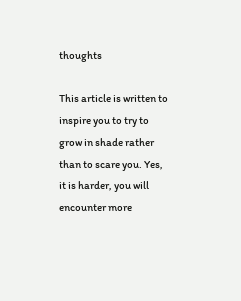thoughts

This article is written to inspire you to try to grow in shade rather than to scare you. Yes, it is harder, you will encounter more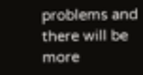problems and there will be more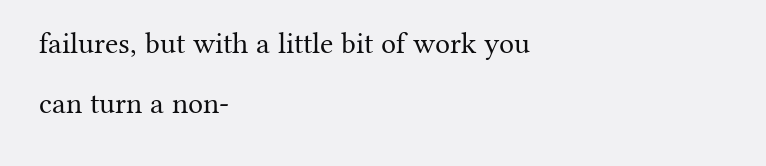failures, but with a little bit of work you can turn a non-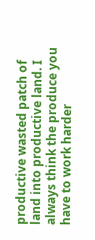productive wasted patch of land into productive land. I always think the produce you have to work harder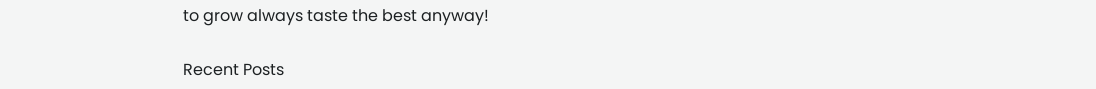to grow always taste the best anyway!

Recent Posts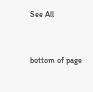See All


bottom of page